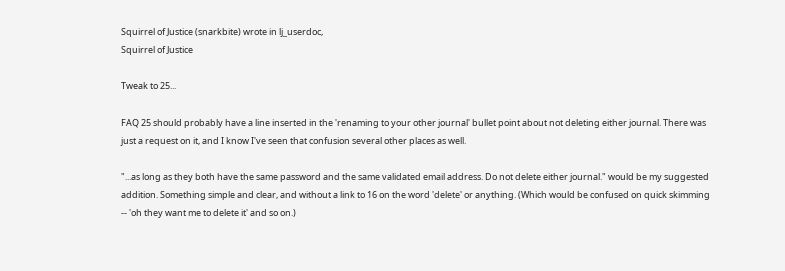Squirrel of Justice (snarkbite) wrote in lj_userdoc,
Squirrel of Justice

Tweak to 25...

FAQ 25 should probably have a line inserted in the 'renaming to your other journal' bullet point about not deleting either journal. There was just a request on it, and I know I've seen that confusion several other places as well.

"...as long as they both have the same password and the same validated email address. Do not delete either journal." would be my suggested addition. Something simple and clear, and without a link to 16 on the word 'delete' or anything. (Which would be confused on quick skimming -- 'oh they want me to delete it' and so on.)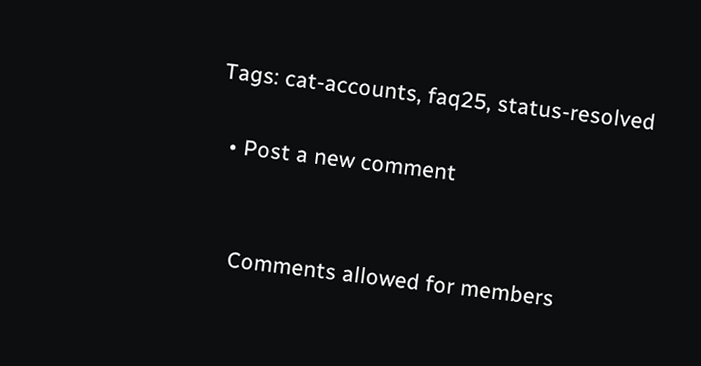Tags: cat-accounts, faq25, status-resolved

  • Post a new comment


    Comments allowed for members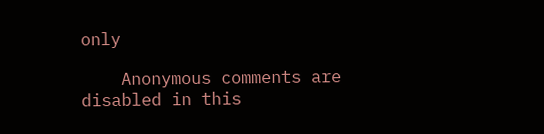only

    Anonymous comments are disabled in this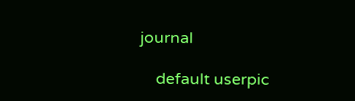journal

    default userpic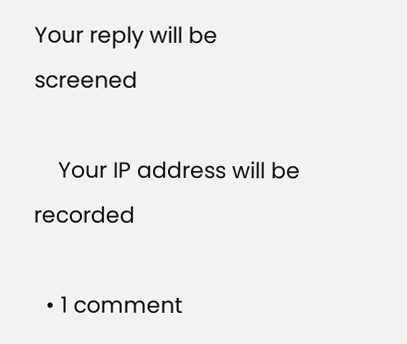Your reply will be screened

    Your IP address will be recorded

  • 1 comment